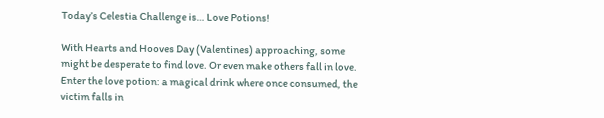Today’s Celestia Challenge is… Love Potions!

With Hearts and Hooves Day (Valentines) approaching, some might be desperate to find love. Or even make others fall in love. Enter the love potion: a magical drink where once consumed, the victim falls in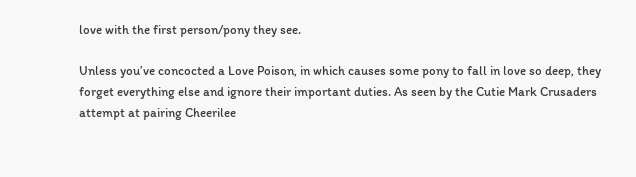love with the first person/pony they see.

Unless you’ve concocted a Love Poison, in which causes some pony to fall in love so deep, they forget everything else and ignore their important duties. As seen by the Cutie Mark Crusaders attempt at pairing Cheerilee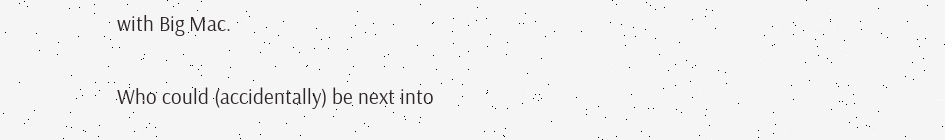with Big Mac.

Who could (accidentally) be next into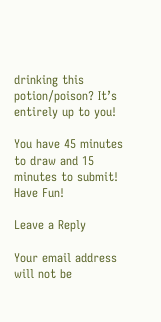drinking this potion/poison? It’s entirely up to you!

You have 45 minutes to draw and 15 minutes to submit! Have Fun!

Leave a Reply

Your email address will not be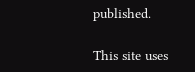published.

This site uses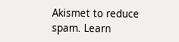Akismet to reduce spam. Learn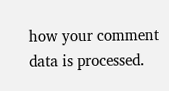how your comment data is processed.